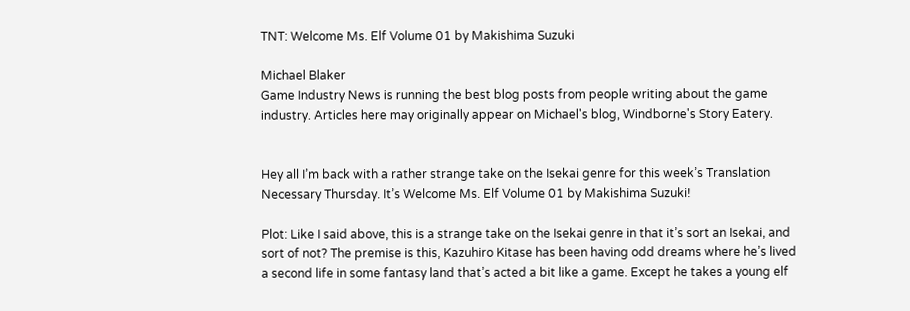TNT: Welcome Ms. Elf Volume 01 by Makishima Suzuki

Michael Blaker
Game Industry News is running the best blog posts from people writing about the game industry. Articles here may originally appear on Michael's blog, Windborne's Story Eatery.


Hey all I’m back with a rather strange take on the Isekai genre for this week’s Translation Necessary Thursday. It’s Welcome Ms. Elf Volume 01 by Makishima Suzuki!

Plot: Like I said above, this is a strange take on the Isekai genre in that it’s sort an Isekai, and sort of not? The premise is this, Kazuhiro Kitase has been having odd dreams where he’s lived a second life in some fantasy land that’s acted a bit like a game. Except he takes a young elf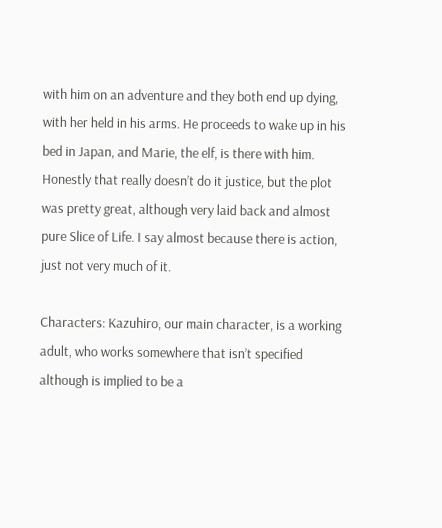with him on an adventure and they both end up dying, with her held in his arms. He proceeds to wake up in his bed in Japan, and Marie, the elf, is there with him. Honestly that really doesn’t do it justice, but the plot was pretty great, although very laid back and almost pure Slice of Life. I say almost because there is action, just not very much of it.

Characters: Kazuhiro, our main character, is a working adult, who works somewhere that isn’t specified although is implied to be a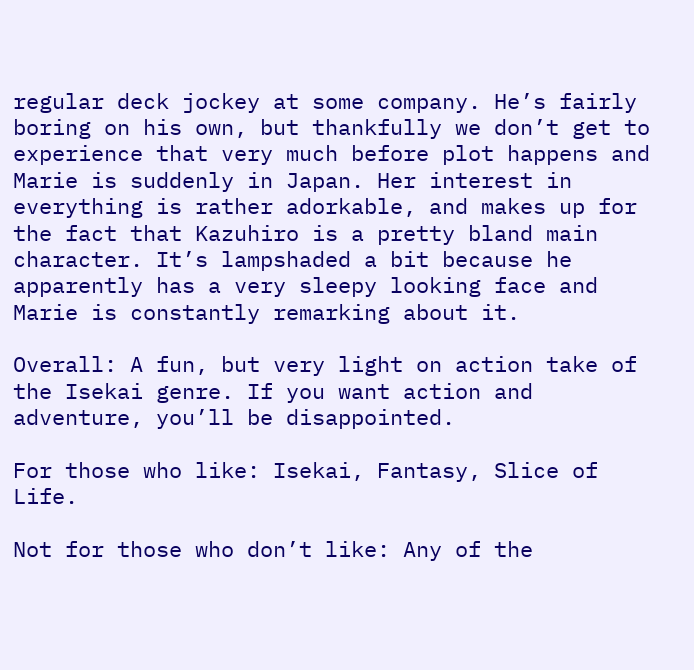regular deck jockey at some company. He’s fairly boring on his own, but thankfully we don’t get to experience that very much before plot happens and Marie is suddenly in Japan. Her interest in everything is rather adorkable, and makes up for the fact that Kazuhiro is a pretty bland main character. It’s lampshaded a bit because he apparently has a very sleepy looking face and Marie is constantly remarking about it.

Overall: A fun, but very light on action take of the Isekai genre. If you want action and adventure, you’ll be disappointed.

For those who like: Isekai, Fantasy, Slice of Life.

Not for those who don’t like: Any of the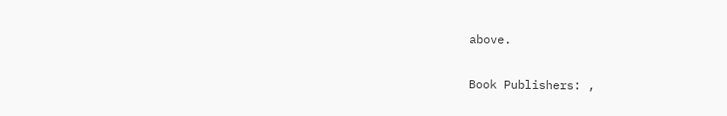above.

Book Publishers: ,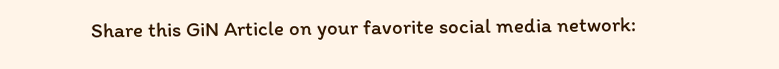Share this GiN Article on your favorite social media network: